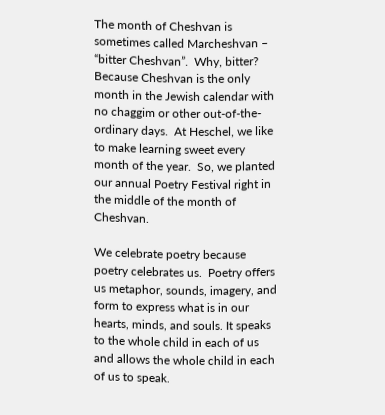The month of Cheshvan is sometimes called Marcheshvan – “bitter Cheshvan”.  Why, bitter?  Because Cheshvan is the only month in the Jewish calendar with no chaggim or other out-of-the-ordinary days.  At Heschel, we like to make learning sweet every month of the year.  So, we planted our annual Poetry Festival right in the middle of the month of Cheshvan.

We celebrate poetry because poetry celebrates us.  Poetry offers us metaphor, sounds, imagery, and form to express what is in our hearts, minds, and souls. It speaks to the whole child in each of us and allows the whole child in each of us to speak.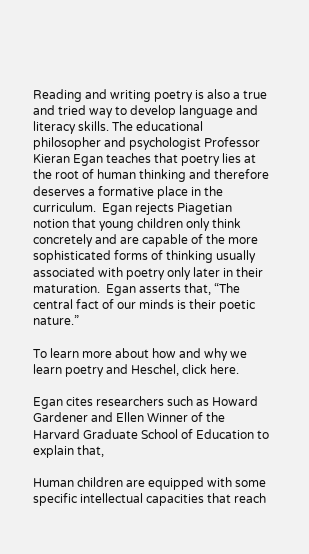Reading and writing poetry is also a true and tried way to develop language and literacy skills. The educational philosopher and psychologist Professor Kieran Egan teaches that poetry lies at the root of human thinking and therefore deserves a formative place in the curriculum.  Egan rejects Piagetian notion that young children only think concretely and are capable of the more sophisticated forms of thinking usually associated with poetry only later in their maturation.  Egan asserts that, “The central fact of our minds is their poetic nature.”

To learn more about how and why we learn poetry and Heschel, click here.

Egan cites researchers such as Howard Gardener and Ellen Winner of the Harvard Graduate School of Education to explain that,

Human children are equipped with some specific intellectual capacities that reach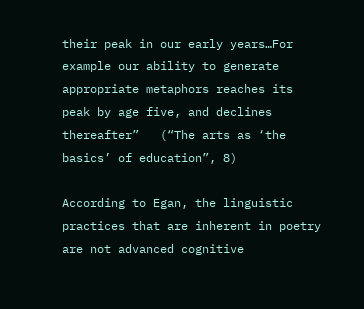their peak in our early years…For example our ability to generate appropriate metaphors reaches its peak by age five, and declines thereafter”   (“The arts as ‘the basics’ of education”, 8)

According to Egan, the linguistic practices that are inherent in poetry are not advanced cognitive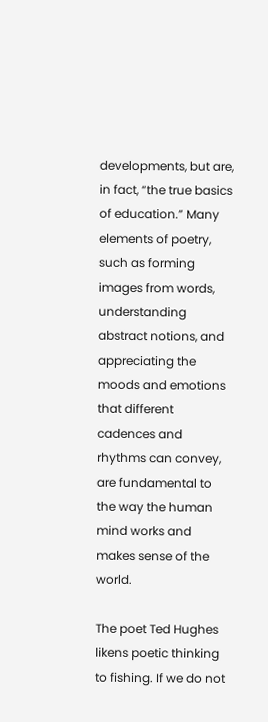developments, but are, in fact, “the true basics of education.” Many elements of poetry, such as forming images from words, understanding abstract notions, and appreciating the moods and emotions that different cadences and rhythms can convey, are fundamental to the way the human mind works and makes sense of the world.

The poet Ted Hughes likens poetic thinking to fishing. If we do not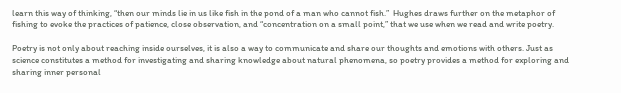learn this way of thinking, “then our minds lie in us like fish in the pond of a man who cannot fish.”  Hughes draws further on the metaphor of fishing to evoke the practices of patience, close observation, and “concentration on a small point,” that we use when we read and write poetry.

Poetry is not only about reaching inside ourselves, it is also a way to communicate and share our thoughts and emotions with others. Just as science constitutes a method for investigating and sharing knowledge about natural phenomena, so poetry provides a method for exploring and sharing inner personal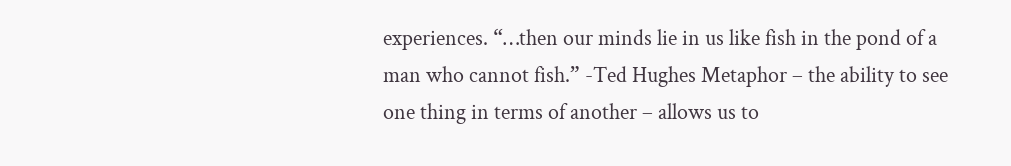experiences. “…then our minds lie in us like fish in the pond of a man who cannot fish.” -Ted Hughes Metaphor – the ability to see one thing in terms of another – allows us to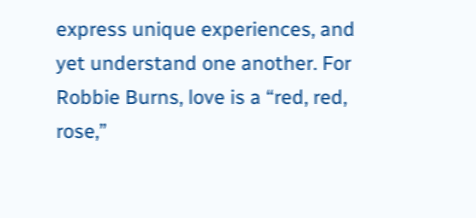express unique experiences, and yet understand one another. For Robbie Burns, love is a “red, red, rose,”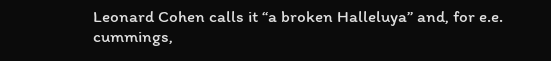Leonard Cohen calls it “a broken Halleluya” and, for e.e. cummings,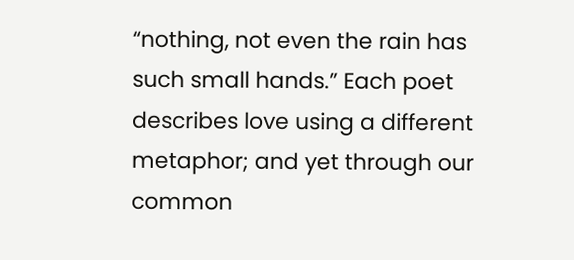“nothing, not even the rain has such small hands.” Each poet describes love using a different metaphor; and yet through our common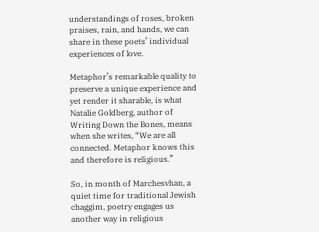understandings of roses, broken praises, rain, and hands, we can share in these poets’ individual experiences of love.

Metaphor’s remarkable quality to preserve a unique experience and yet render it sharable, is what Natalie Goldberg, author of Writing Down the Bones, means when she writes, “We are all connected. Metaphor knows this and therefore is religious.”

So, in month of Marchesvhan, a quiet time for traditional Jewish chaggim, poetry engages us another way in religious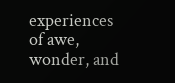experiences of awe, wonder, and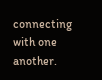connecting with one another.